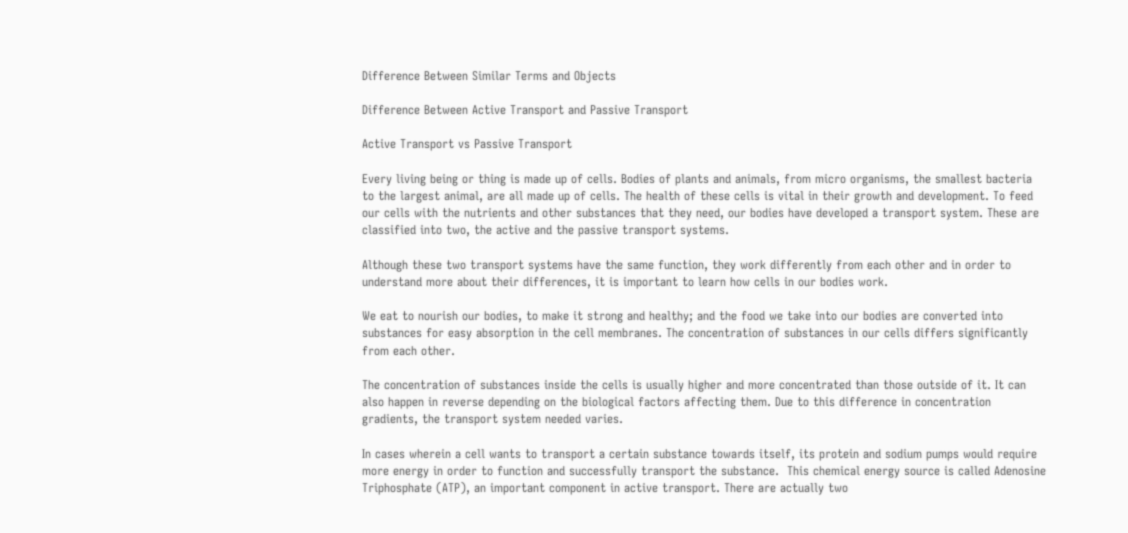Difference Between Similar Terms and Objects

Difference Between Active Transport and Passive Transport

Active Transport vs Passive Transport

Every living being or thing is made up of cells. Bodies of plants and animals, from micro organisms, the smallest bacteria to the largest animal, are all made up of cells. The health of these cells is vital in their growth and development. To feed our cells with the nutrients and other substances that they need, our bodies have developed a transport system. These are classified into two, the active and the passive transport systems.

Although these two transport systems have the same function, they work differently from each other and in order to understand more about their differences, it is important to learn how cells in our bodies work.

We eat to nourish our bodies, to make it strong and healthy; and the food we take into our bodies are converted into substances for easy absorption in the cell membranes. The concentration of substances in our cells differs significantly from each other.

The concentration of substances inside the cells is usually higher and more concentrated than those outside of it. It can also happen in reverse depending on the biological factors affecting them. Due to this difference in concentration gradients, the transport system needed varies.

In cases wherein a cell wants to transport a certain substance towards itself, its protein and sodium pumps would require more energy in order to function and successfully transport the substance.  This chemical energy source is called Adenosine Triphosphate (ATP), an important component in active transport. There are actually two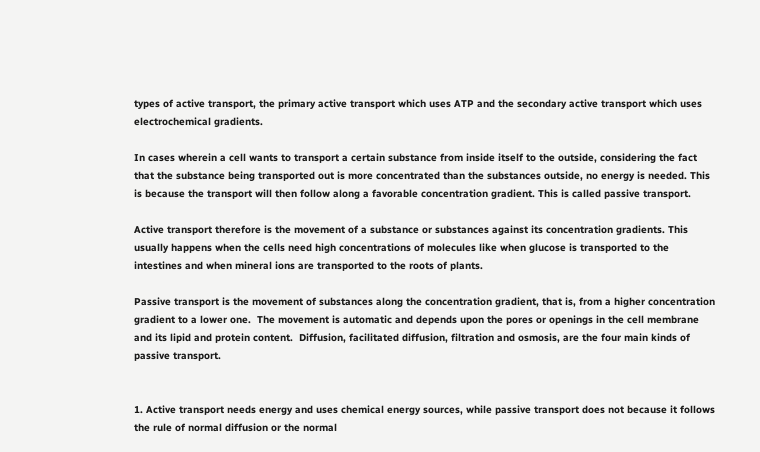types of active transport, the primary active transport which uses ATP and the secondary active transport which uses electrochemical gradients.

In cases wherein a cell wants to transport a certain substance from inside itself to the outside, considering the fact that the substance being transported out is more concentrated than the substances outside, no energy is needed. This is because the transport will then follow along a favorable concentration gradient. This is called passive transport.

Active transport therefore is the movement of a substance or substances against its concentration gradients. This usually happens when the cells need high concentrations of molecules like when glucose is transported to the intestines and when mineral ions are transported to the roots of plants.

Passive transport is the movement of substances along the concentration gradient, that is, from a higher concentration gradient to a lower one.  The movement is automatic and depends upon the pores or openings in the cell membrane and its lipid and protein content.  Diffusion, facilitated diffusion, filtration and osmosis, are the four main kinds of passive transport.


1. Active transport needs energy and uses chemical energy sources, while passive transport does not because it follows the rule of normal diffusion or the normal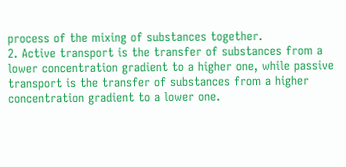process of the mixing of substances together.
2. Active transport is the transfer of substances from a lower concentration gradient to a higher one, while passive transport is the transfer of substances from a higher concentration gradient to a lower one.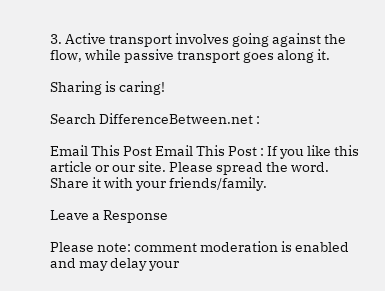3. Active transport involves going against the flow, while passive transport goes along it.

Sharing is caring!

Search DifferenceBetween.net :

Email This Post Email This Post : If you like this article or our site. Please spread the word. Share it with your friends/family.

Leave a Response

Please note: comment moderation is enabled and may delay your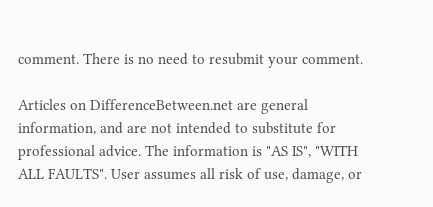comment. There is no need to resubmit your comment.

Articles on DifferenceBetween.net are general information, and are not intended to substitute for professional advice. The information is "AS IS", "WITH ALL FAULTS". User assumes all risk of use, damage, or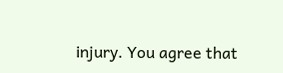injury. You agree that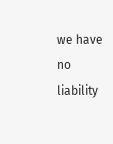we have no liability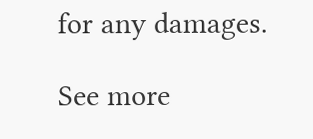for any damages.

See more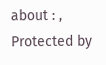about : ,
Protected by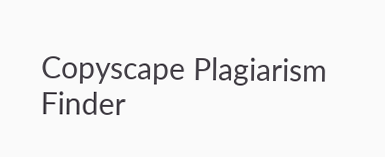Copyscape Plagiarism Finder